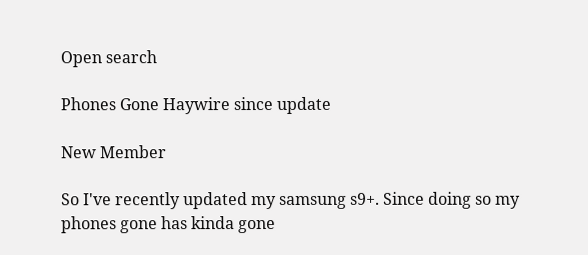Open search

Phones Gone Haywire since update

New Member

So I've recently updated my samsung s9+. Since doing so my phones gone has kinda gone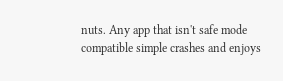nuts. Any app that isn't safe mode compatible simple crashes and enjoys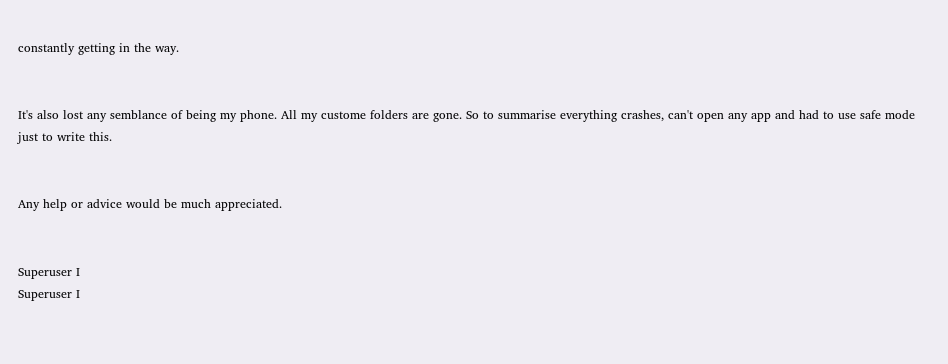constantly getting in the way.


It's also lost any semblance of being my phone. All my custome folders are gone. So to summarise everything crashes, can't open any app and had to use safe mode just to write this.


Any help or advice would be much appreciated.


Superuser I
Superuser I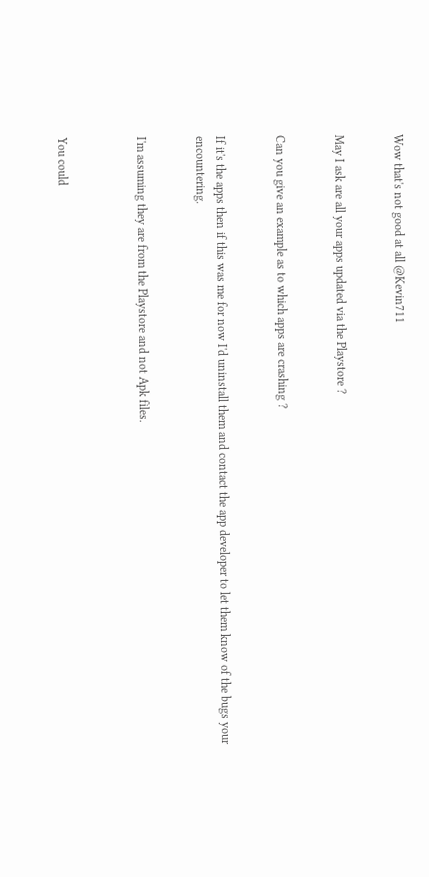Wow that's not good at all @Kevin711


May I ask are all your apps updated via the Playstore ?


Can you give an example as to which apps are crashing ?


If it's the apps then if this was me for now I'd uninstall them and contact the app developer to let them know of the bugs your encountering.


I'm assuming they are from the Playstore and not Apk files.



You could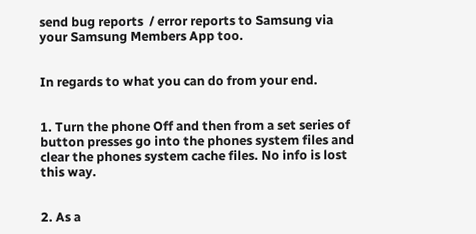send bug reports  / error reports to Samsung via your Samsung Members App too.


In regards to what you can do from your end.


1. Turn the phone Off and then from a set series of button presses go into the phones system files and clear the phones system cache files. No info is lost this way.


2. As a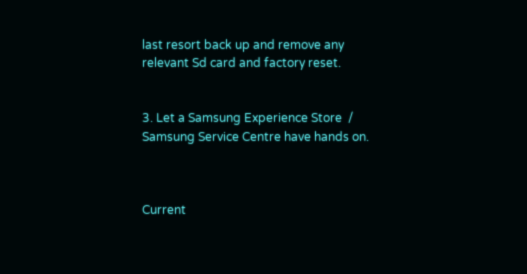last resort back up and remove any relevant Sd card and factory reset.


3. Let a Samsung Experience Store  / Samsung Service Centre have hands on.



Current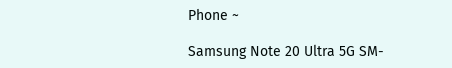Phone ~

Samsung Note 20 Ultra 5G SM-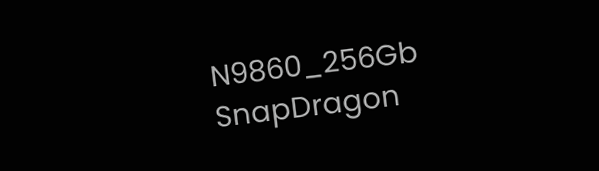N9860_256Gb SnapDragon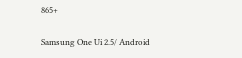865+

Samsung One Ui 2.5/ Android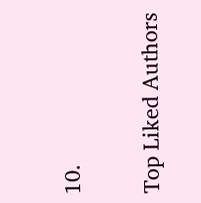10.

Top Liked Authors